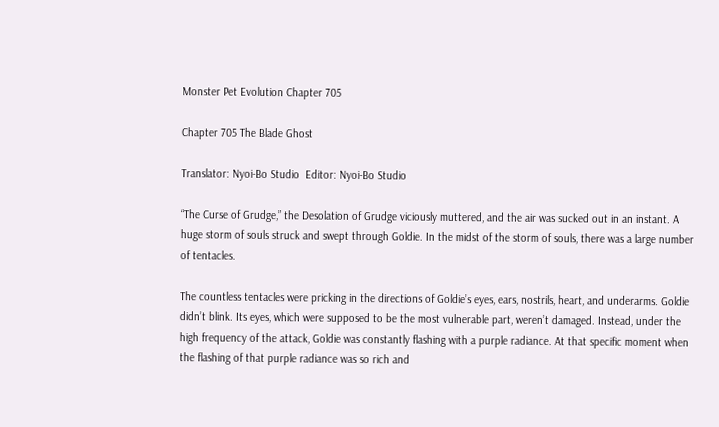Monster Pet Evolution Chapter 705

Chapter 705 The Blade Ghost

Translator: Nyoi-Bo Studio  Editor: Nyoi-Bo Studio

“The Curse of Grudge,” the Desolation of Grudge viciously muttered, and the air was sucked out in an instant. A huge storm of souls struck and swept through Goldie. In the midst of the storm of souls, there was a large number of tentacles.

The countless tentacles were pricking in the directions of Goldie’s eyes, ears, nostrils, heart, and underarms. Goldie didn’t blink. Its eyes, which were supposed to be the most vulnerable part, weren’t damaged. Instead, under the high frequency of the attack, Goldie was constantly flashing with a purple radiance. At that specific moment when the flashing of that purple radiance was so rich and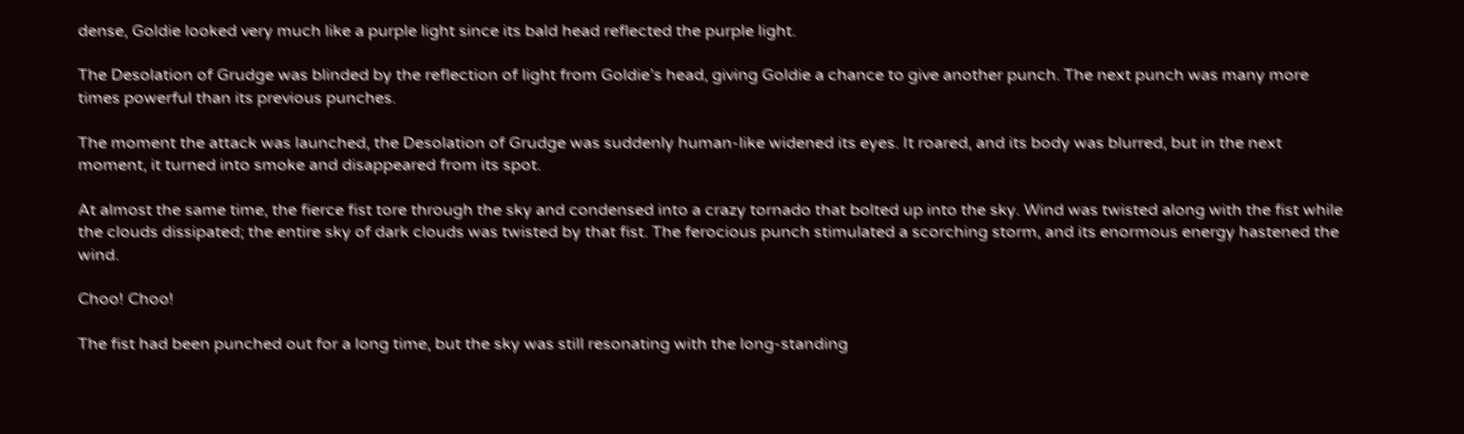dense, Goldie looked very much like a purple light since its bald head reflected the purple light.

The Desolation of Grudge was blinded by the reflection of light from Goldie’s head, giving Goldie a chance to give another punch. The next punch was many more times powerful than its previous punches.

The moment the attack was launched, the Desolation of Grudge was suddenly human-like widened its eyes. It roared, and its body was blurred, but in the next moment, it turned into smoke and disappeared from its spot.

At almost the same time, the fierce fist tore through the sky and condensed into a crazy tornado that bolted up into the sky. Wind was twisted along with the fist while the clouds dissipated; the entire sky of dark clouds was twisted by that fist. The ferocious punch stimulated a scorching storm, and its enormous energy hastened the wind.

Choo! Choo!

The fist had been punched out for a long time, but the sky was still resonating with the long-standing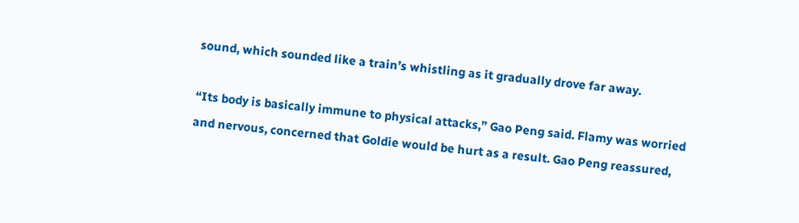sound, which sounded like a train’s whistling as it gradually drove far away.

“Its body is basically immune to physical attacks,” Gao Peng said. Flamy was worried and nervous, concerned that Goldie would be hurt as a result. Gao Peng reassured,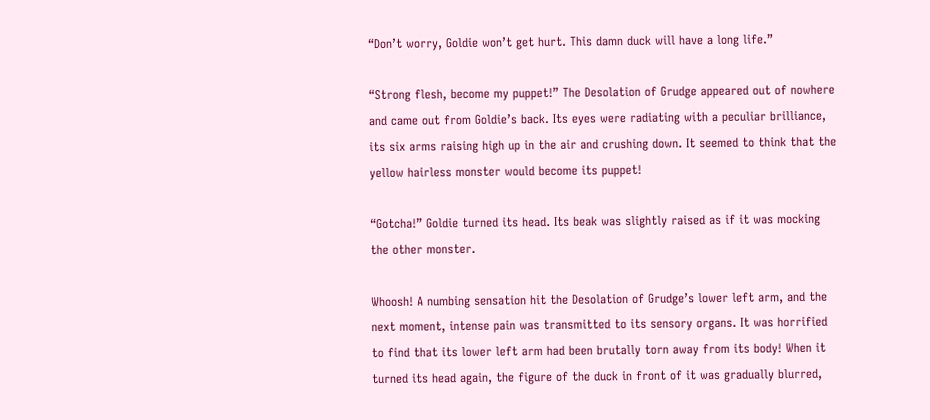“Don’t worry, Goldie won’t get hurt. This damn duck will have a long life.”

“Strong flesh, become my puppet!” The Desolation of Grudge appeared out of nowhere and came out from Goldie’s back. Its eyes were radiating with a peculiar brilliance, its six arms raising high up in the air and crushing down. It seemed to think that the yellow hairless monster would become its puppet!

“Gotcha!” Goldie turned its head. Its beak was slightly raised as if it was mocking the other monster.

Whoosh! A numbing sensation hit the Desolation of Grudge’s lower left arm, and the next moment, intense pain was transmitted to its sensory organs. It was horrified to find that its lower left arm had been brutally torn away from its body! When it turned its head again, the figure of the duck in front of it was gradually blurred,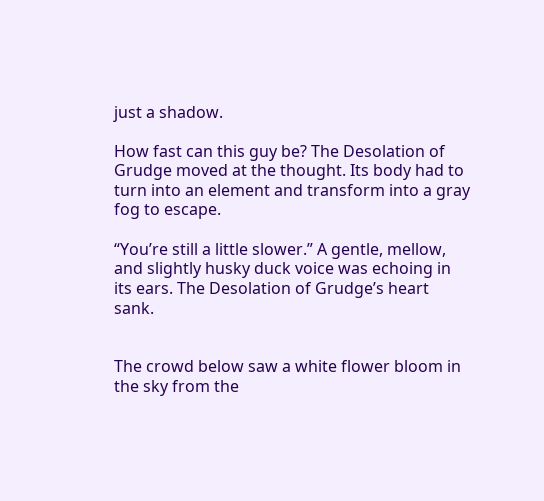just a shadow.

How fast can this guy be? The Desolation of Grudge moved at the thought. Its body had to turn into an element and transform into a gray fog to escape.

“You’re still a little slower.” A gentle, mellow, and slightly husky duck voice was echoing in its ears. The Desolation of Grudge’s heart sank.


The crowd below saw a white flower bloom in the sky from the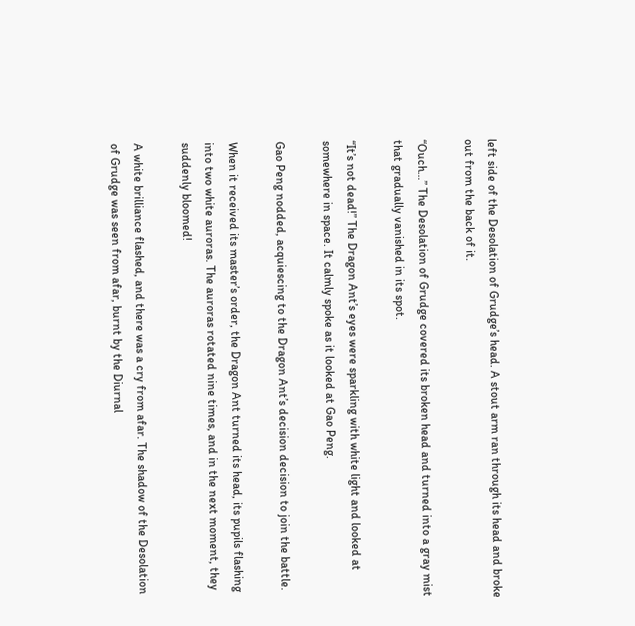left side of the Desolation of Grudge’s head. A stout arm ran through its head and broke out from the back of it.

“Ouch…” The Desolation of Grudge covered its broken head and turned into a gray mist that gradually vanished in its spot.

“It’s not dead!” The Dragon Ant’s eyes were sparkling with white light and looked at somewhere in space. It calmly spoke as it looked at Gao Peng.

Gao Peng nodded, acquiescing to the Dragon Ant’s decision decision to join the battle.

When it received its master’s order, the Dragon Ant turned its head, its pupils flashing into two white auroras. The auroras rotated nine times, and in the next moment, they suddenly bloomed!

A white brilliance flashed, and there was a cry from afar. The shadow of the Desolation of Grudge was seen from afar, burnt by the Diurnal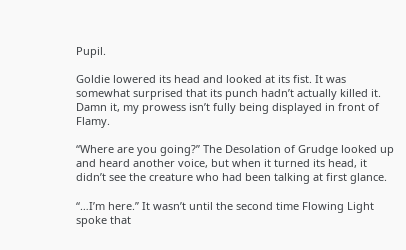Pupil.

Goldie lowered its head and looked at its fist. It was somewhat surprised that its punch hadn’t actually killed it. Damn it, my prowess isn’t fully being displayed in front of Flamy.

“Where are you going?” The Desolation of Grudge looked up and heard another voice, but when it turned its head, it didn’t see the creature who had been talking at first glance.

“…I’m here.” It wasn’t until the second time Flowing Light spoke that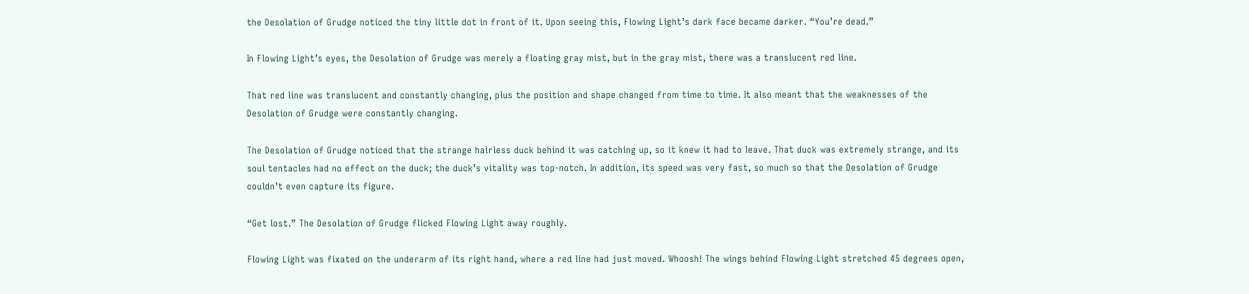the Desolation of Grudge noticed the tiny little dot in front of it. Upon seeing this, Flowing Light’s dark face became darker. “You’re dead.”

In Flowing Light’s eyes, the Desolation of Grudge was merely a floating gray mist, but in the gray mist, there was a translucent red line.

That red line was translucent and constantly changing, plus the position and shape changed from time to time. It also meant that the weaknesses of the Desolation of Grudge were constantly changing.

The Desolation of Grudge noticed that the strange hairless duck behind it was catching up, so it knew it had to leave. That duck was extremely strange, and its soul tentacles had no effect on the duck; the duck’s vitality was top-notch. In addition, its speed was very fast, so much so that the Desolation of Grudge couldn’t even capture its figure.

“Get lost.” The Desolation of Grudge flicked Flowing Light away roughly.

Flowing Light was fixated on the underarm of its right hand, where a red line had just moved. Whoosh! The wings behind Flowing Light stretched 45 degrees open,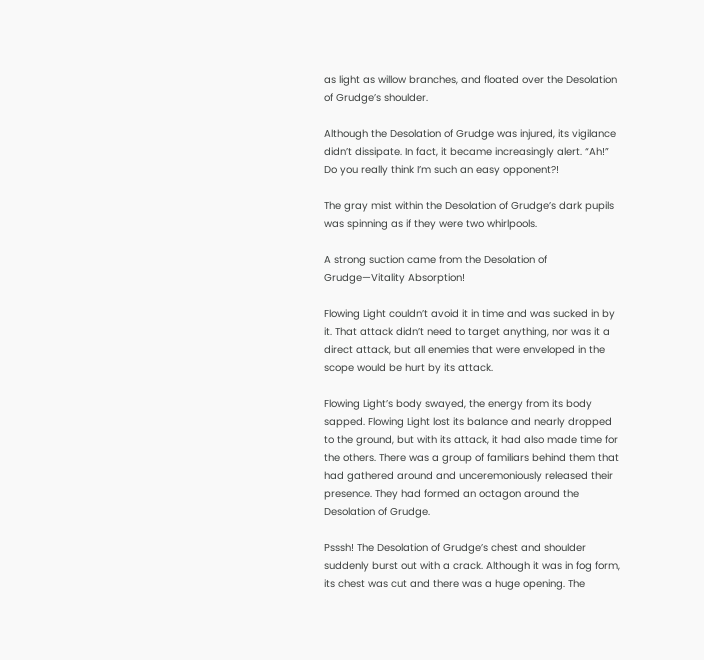as light as willow branches, and floated over the Desolation of Grudge’s shoulder.

Although the Desolation of Grudge was injured, its vigilance didn’t dissipate. In fact, it became increasingly alert. “Ah!” Do you really think I’m such an easy opponent?!

The gray mist within the Desolation of Grudge’s dark pupils was spinning as if they were two whirlpools.

A strong suction came from the Desolation of Grudge—Vitality Absorption!

Flowing Light couldn’t avoid it in time and was sucked in by it. That attack didn’t need to target anything, nor was it a direct attack, but all enemies that were enveloped in the scope would be hurt by its attack.

Flowing Light’s body swayed, the energy from its body sapped. Flowing Light lost its balance and nearly dropped to the ground, but with its attack, it had also made time for the others. There was a group of familiars behind them that had gathered around and unceremoniously released their presence. They had formed an octagon around the Desolation of Grudge.

Psssh! The Desolation of Grudge’s chest and shoulder suddenly burst out with a crack. Although it was in fog form, its chest was cut and there was a huge opening. The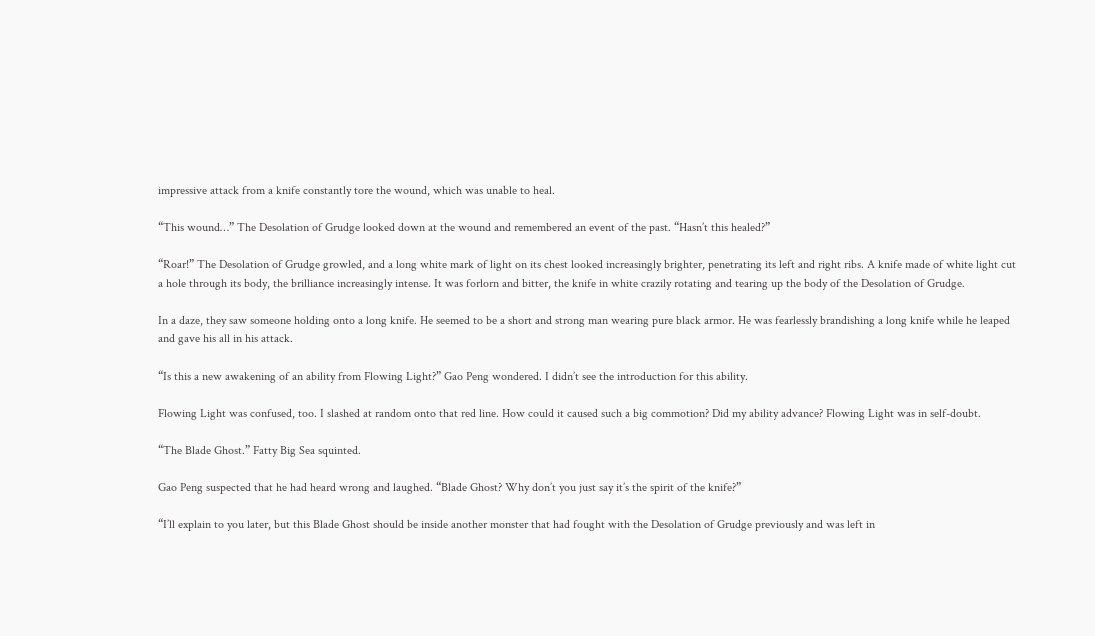impressive attack from a knife constantly tore the wound, which was unable to heal.

“This wound…” The Desolation of Grudge looked down at the wound and remembered an event of the past. “Hasn’t this healed?”

“Roar!” The Desolation of Grudge growled, and a long white mark of light on its chest looked increasingly brighter, penetrating its left and right ribs. A knife made of white light cut a hole through its body, the brilliance increasingly intense. It was forlorn and bitter, the knife in white crazily rotating and tearing up the body of the Desolation of Grudge.

In a daze, they saw someone holding onto a long knife. He seemed to be a short and strong man wearing pure black armor. He was fearlessly brandishing a long knife while he leaped and gave his all in his attack.

“Is this a new awakening of an ability from Flowing Light?” Gao Peng wondered. I didn’t see the introduction for this ability.

Flowing Light was confused, too. I slashed at random onto that red line. How could it caused such a big commotion? Did my ability advance? Flowing Light was in self-doubt.

“The Blade Ghost.” Fatty Big Sea squinted.

Gao Peng suspected that he had heard wrong and laughed. “Blade Ghost? Why don’t you just say it’s the spirit of the knife?”

“I’ll explain to you later, but this Blade Ghost should be inside another monster that had fought with the Desolation of Grudge previously and was left in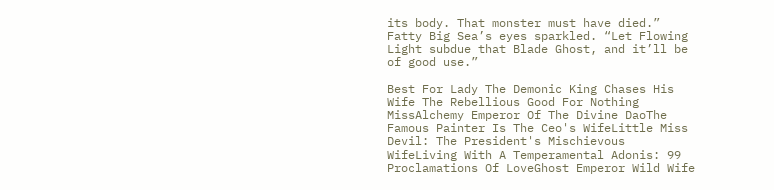its body. That monster must have died.” Fatty Big Sea’s eyes sparkled. “Let Flowing Light subdue that Blade Ghost, and it’ll be of good use.”

Best For Lady The Demonic King Chases His Wife The Rebellious Good For Nothing MissAlchemy Emperor Of The Divine DaoThe Famous Painter Is The Ceo's WifeLittle Miss Devil: The President's Mischievous WifeLiving With A Temperamental Adonis: 99 Proclamations Of LoveGhost Emperor Wild Wife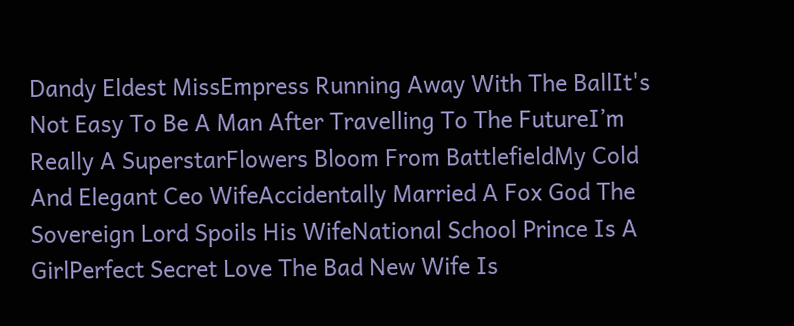Dandy Eldest MissEmpress Running Away With The BallIt's Not Easy To Be A Man After Travelling To The FutureI’m Really A SuperstarFlowers Bloom From BattlefieldMy Cold And Elegant Ceo WifeAccidentally Married A Fox God The Sovereign Lord Spoils His WifeNational School Prince Is A GirlPerfect Secret Love The Bad New Wife Is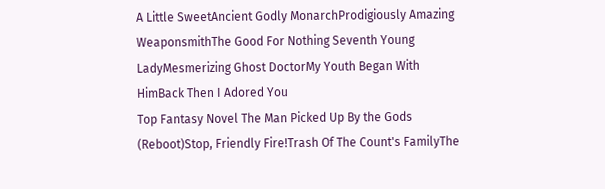A Little SweetAncient Godly MonarchProdigiously Amazing WeaponsmithThe Good For Nothing Seventh Young LadyMesmerizing Ghost DoctorMy Youth Began With HimBack Then I Adored You
Top Fantasy Novel The Man Picked Up By the Gods (Reboot)Stop, Friendly Fire!Trash Of The Count's FamilyThe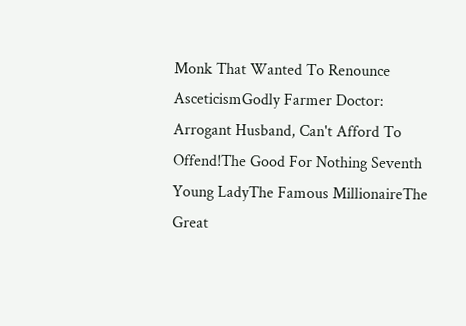Monk That Wanted To Renounce AsceticismGodly Farmer Doctor: Arrogant Husband, Can't Afford To Offend!The Good For Nothing Seventh Young LadyThe Famous MillionaireThe Great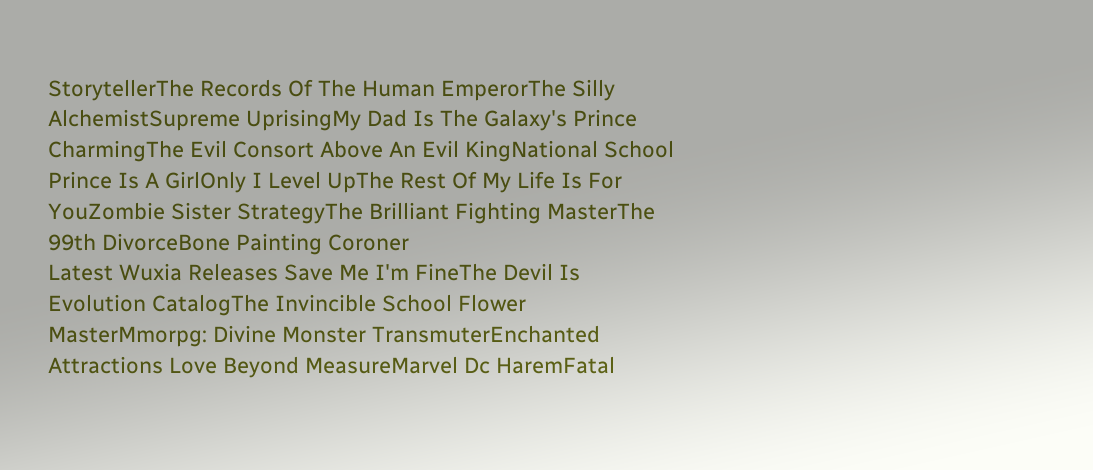StorytellerThe Records Of The Human EmperorThe Silly AlchemistSupreme UprisingMy Dad Is The Galaxy's Prince CharmingThe Evil Consort Above An Evil KingNational School Prince Is A GirlOnly I Level UpThe Rest Of My Life Is For YouZombie Sister StrategyThe Brilliant Fighting MasterThe 99th DivorceBone Painting Coroner
Latest Wuxia Releases Save Me I'm FineThe Devil Is Evolution CatalogThe Invincible School Flower MasterMmorpg: Divine Monster TransmuterEnchanted Attractions Love Beyond MeasureMarvel Dc HaremFatal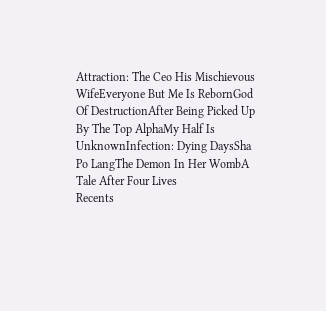Attraction: The Ceo His Mischievous WifeEveryone But Me Is RebornGod Of DestructionAfter Being Picked Up By The Top AlphaMy Half Is UnknownInfection: Dying DaysSha Po LangThe Demon In Her WombA Tale After Four Lives
Recents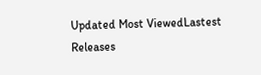Updated Most ViewedLastest Releases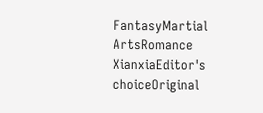FantasyMartial ArtsRomance
XianxiaEditor's choiceOriginal